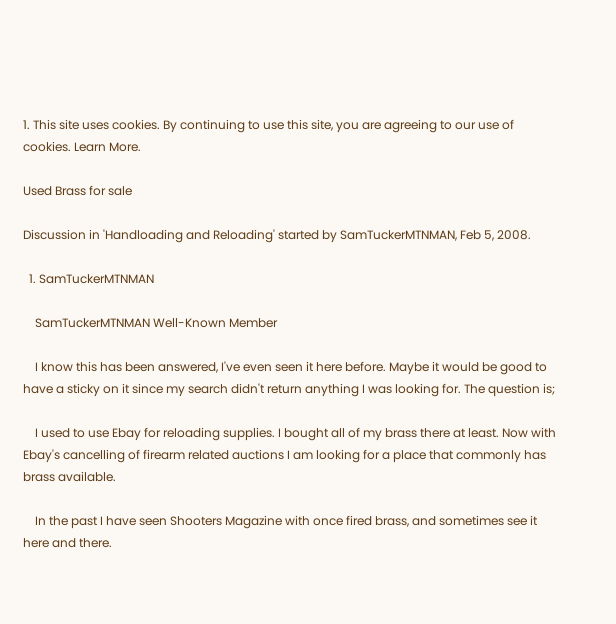1. This site uses cookies. By continuing to use this site, you are agreeing to our use of cookies. Learn More.

Used Brass for sale

Discussion in 'Handloading and Reloading' started by SamTuckerMTNMAN, Feb 5, 2008.

  1. SamTuckerMTNMAN

    SamTuckerMTNMAN Well-Known Member

    I know this has been answered, I've even seen it here before. Maybe it would be good to have a sticky on it since my search didn't return anything I was looking for. The question is;

    I used to use Ebay for reloading supplies. I bought all of my brass there at least. Now with Ebay's cancelling of firearm related auctions I am looking for a place that commonly has brass available.

    In the past I have seen Shooters Magazine with once fired brass, and sometimes see it here and there.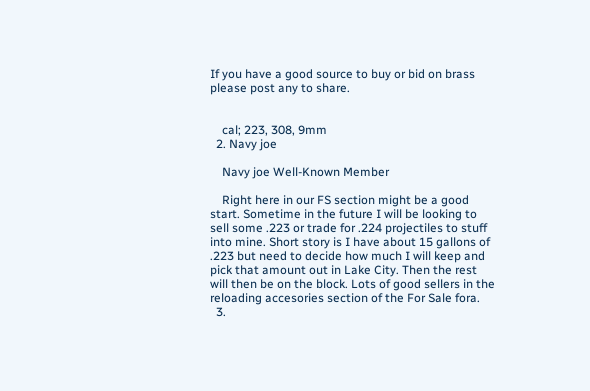If you have a good source to buy or bid on brass please post any to share.


    cal; 223, 308, 9mm
  2. Navy joe

    Navy joe Well-Known Member

    Right here in our FS section might be a good start. Sometime in the future I will be looking to sell some .223 or trade for .224 projectiles to stuff into mine. Short story is I have about 15 gallons of .223 but need to decide how much I will keep and pick that amount out in Lake City. Then the rest will then be on the block. Lots of good sellers in the reloading accesories section of the For Sale fora.
  3.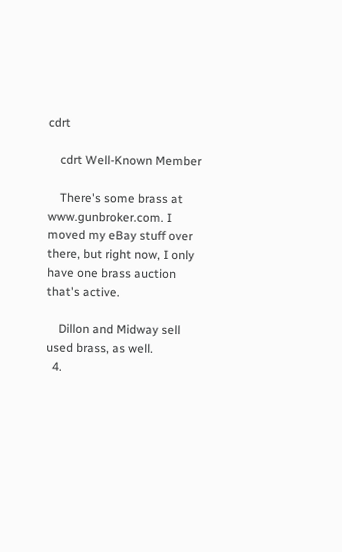cdrt

    cdrt Well-Known Member

    There's some brass at www.gunbroker.com. I moved my eBay stuff over there, but right now, I only have one brass auction that's active.

    Dillon and Midway sell used brass, as well.
  4.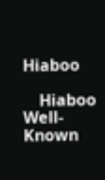Hiaboo

    Hiaboo Well-Known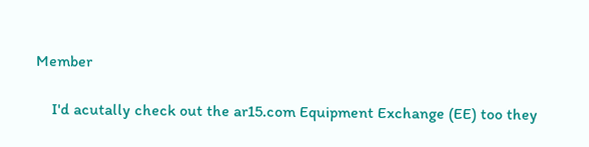Member

    I'd acutally check out the ar15.com Equipment Exchange (EE) too they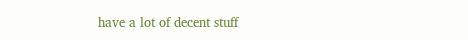have a lot of decent stuff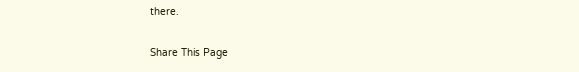there.

Share This Page